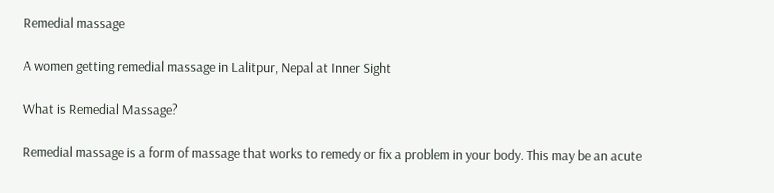Remedial massage

A women getting remedial massage in Lalitpur, Nepal at Inner Sight

What is Remedial Massage?

Remedial massage is a form of massage that works to remedy or fix a problem in your body. This may be an acute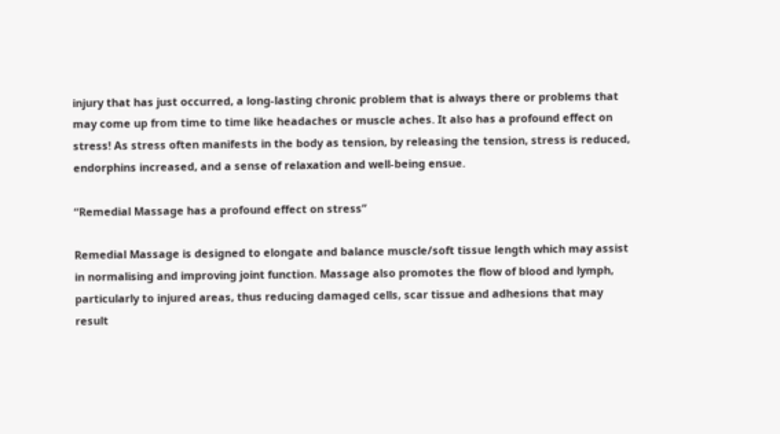injury that has just occurred, a long-lasting chronic problem that is always there or problems that may come up from time to time like headaches or muscle aches. It also has a profound effect on stress! As stress often manifests in the body as tension, by releasing the tension, stress is reduced, endorphins increased, and a sense of relaxation and well-being ensue.

“Remedial Massage has a profound effect on stress”

Remedial Massage is designed to elongate and balance muscle/soft tissue length which may assist in normalising and improving joint function. Massage also promotes the flow of blood and lymph, particularly to injured areas, thus reducing damaged cells, scar tissue and adhesions that may result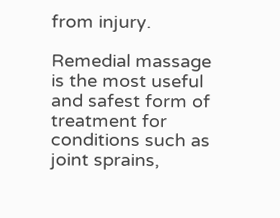from injury.

Remedial massage is the most useful and safest form of treatment for conditions such as joint sprains,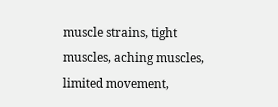muscle strains, tight muscles, aching muscles, limited movement,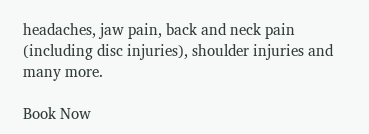headaches, jaw pain, back and neck pain (including disc injuries), shoulder injuries and many more.

Book Now